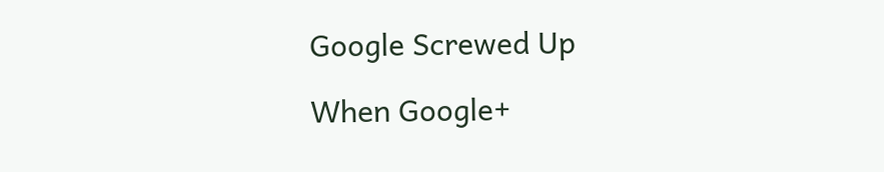Google Screwed Up

When Google+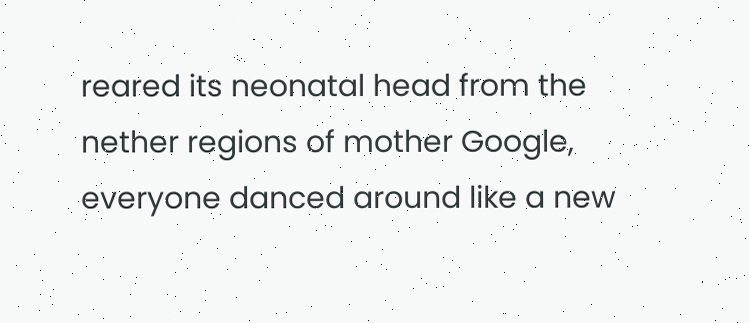reared its neonatal head from the nether regions of mother Google, everyone danced around like a new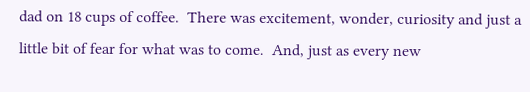dad on 18 cups of coffee.  There was excitement, wonder, curiosity and just a little bit of fear for what was to come.  And, just as every new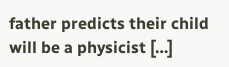father predicts their child will be a physicist […]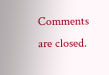Comments are closed.